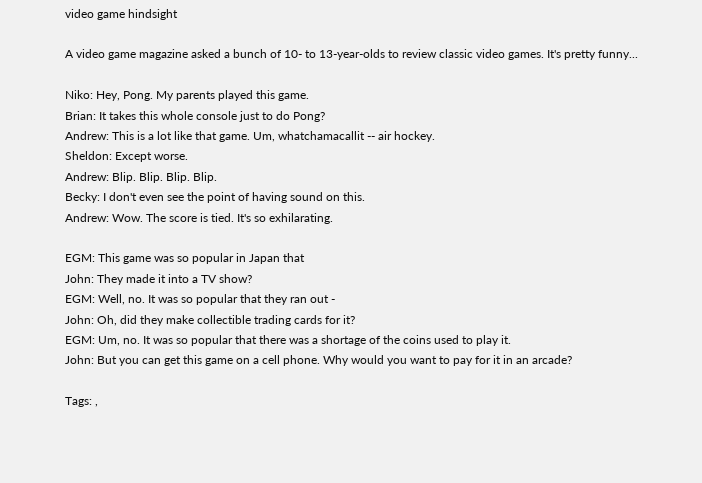video game hindsight

A video game magazine asked a bunch of 10- to 13-year-olds to review classic video games. It's pretty funny...

Niko: Hey, Pong. My parents played this game.
Brian: It takes this whole console just to do Pong?
Andrew: This is a lot like that game. Um, whatchamacallit -- air hockey.
Sheldon: Except worse.
Andrew: Blip. Blip. Blip. Blip.
Becky: I don't even see the point of having sound on this.
Andrew: Wow. The score is tied. It's so exhilarating.

EGM: This game was so popular in Japan that
John: They made it into a TV show?
EGM: Well, no. It was so popular that they ran out -
John: Oh, did they make collectible trading cards for it?
EGM: Um, no. It was so popular that there was a shortage of the coins used to play it.
John: But you can get this game on a cell phone. Why would you want to pay for it in an arcade?

Tags: ,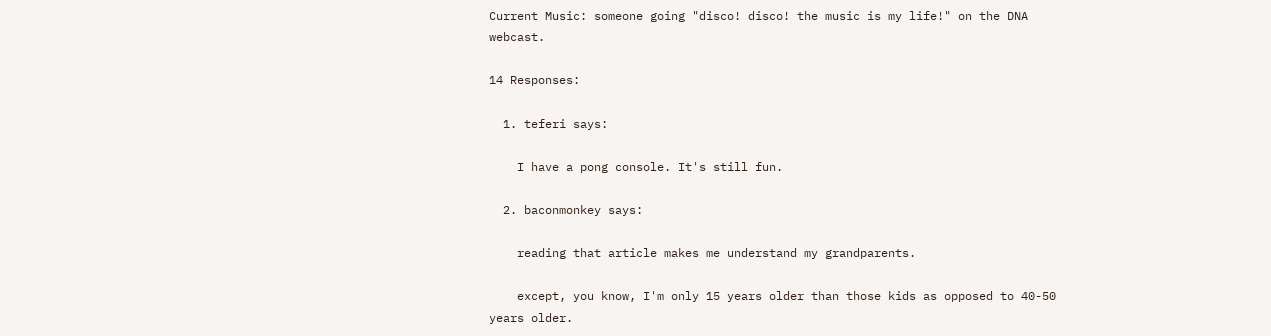Current Music: someone going "disco! disco! the music is my life!" on the DNA webcast.

14 Responses:

  1. teferi says:

    I have a pong console. It's still fun.

  2. baconmonkey says:

    reading that article makes me understand my grandparents.

    except, you know, I'm only 15 years older than those kids as opposed to 40-50 years older.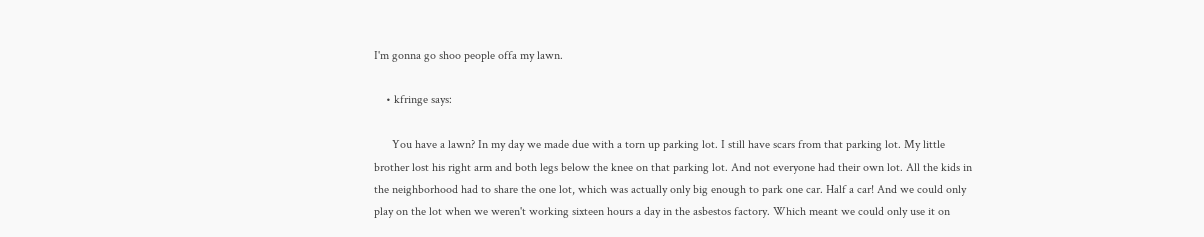I'm gonna go shoo people offa my lawn.

    • kfringe says:

      You have a lawn? In my day we made due with a torn up parking lot. I still have scars from that parking lot. My little brother lost his right arm and both legs below the knee on that parking lot. And not everyone had their own lot. All the kids in the neighborhood had to share the one lot, which was actually only big enough to park one car. Half a car! And we could only play on the lot when we weren't working sixteen hours a day in the asbestos factory. Which meant we could only use it on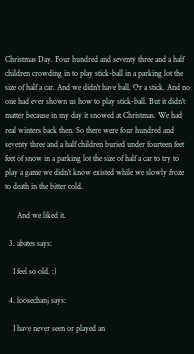Christmas Day. Four hundred and seventy three and a half children crowding in to play stick-ball in a parking lot the size of half a car. And we didn't have ball. Or a stick. And no one had ever shown us how to play stick-ball. But it didn't matter because in my day it snowed at Christmas. We had real winters back then. So there were four hundred and seventy three and a half children buried under fourteen feet feet of snow in a parking lot the size of half a car to try to play a game we didn't know existed while we slowly froze to death in the bitter cold.

      And we liked it.

  3. abates says:

    I feel so old. :)

  4. loosechanj says:

    I have never seen or played an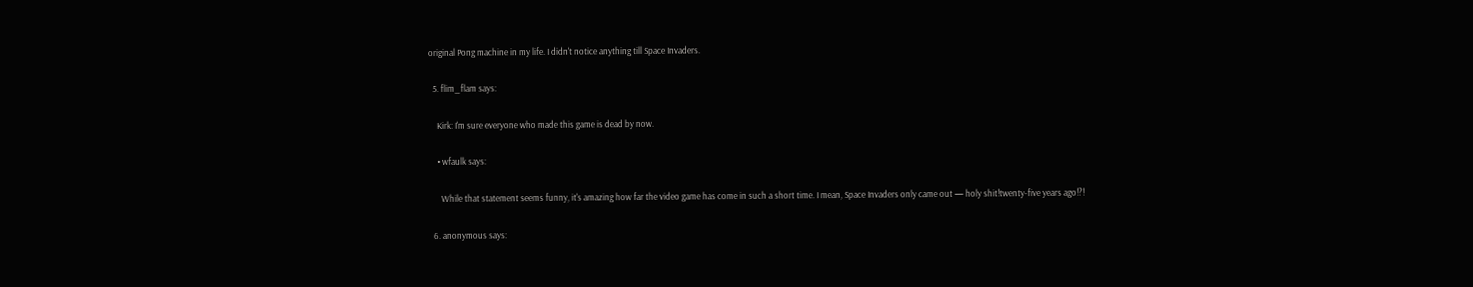original Pong machine in my life. I didn't notice anything till Space Invaders.

  5. flim_flam says:

    Kirk: I'm sure everyone who made this game is dead by now.

    • wfaulk says:

      While that statement seems funny, it's amazing how far the video game has come in such a short time. I mean, Space Invaders only came out — holy shit!twenty-five years ago!?!

  6. anonymous says: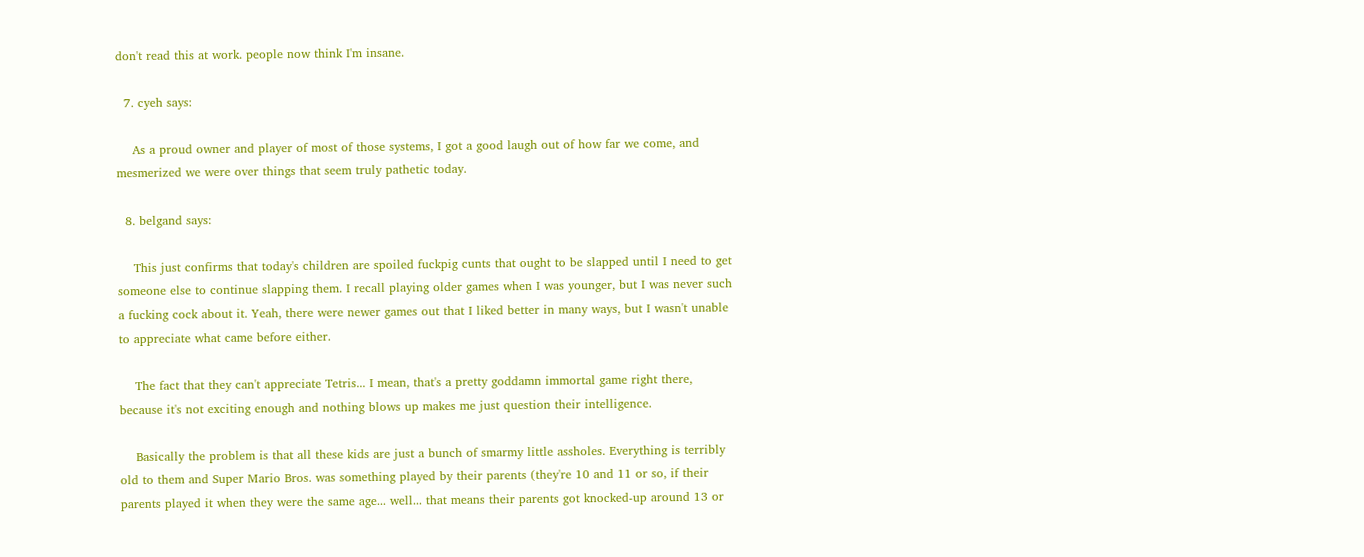don't read this at work. people now think I'm insane.

  7. cyeh says:

    As a proud owner and player of most of those systems, I got a good laugh out of how far we come, and mesmerized we were over things that seem truly pathetic today.

  8. belgand says:

    This just confirms that today's children are spoiled fuckpig cunts that ought to be slapped until I need to get someone else to continue slapping them. I recall playing older games when I was younger, but I was never such a fucking cock about it. Yeah, there were newer games out that I liked better in many ways, but I wasn't unable to appreciate what came before either.

    The fact that they can't appreciate Tetris... I mean, that's a pretty goddamn immortal game right there, because it's not exciting enough and nothing blows up makes me just question their intelligence.

    Basically the problem is that all these kids are just a bunch of smarmy little assholes. Everything is terribly old to them and Super Mario Bros. was something played by their parents (they're 10 and 11 or so, if their parents played it when they were the same age... well... that means their parents got knocked-up around 13 or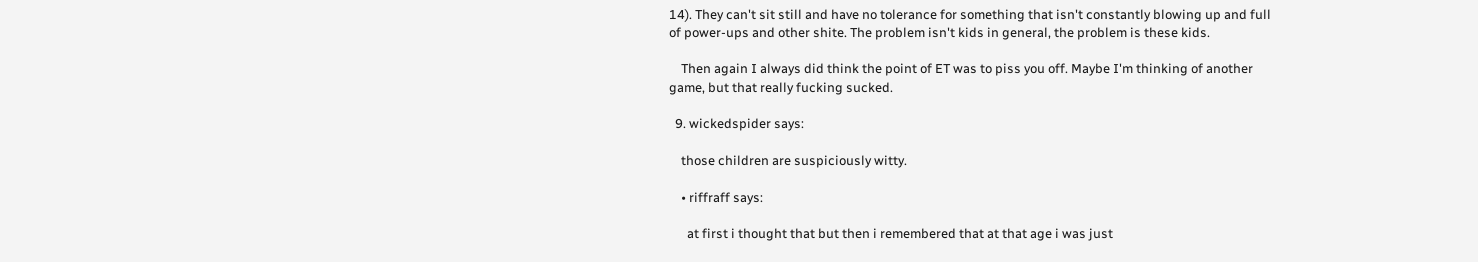14). They can't sit still and have no tolerance for something that isn't constantly blowing up and full of power-ups and other shite. The problem isn't kids in general, the problem is these kids.

    Then again I always did think the point of ET was to piss you off. Maybe I'm thinking of another game, but that really fucking sucked.

  9. wickedspider says:

    those children are suspiciously witty.

    • riffraff says:

      at first i thought that but then i remembered that at that age i was just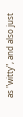as "witty", and also just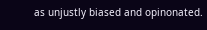as unjustly biased and opinonated.